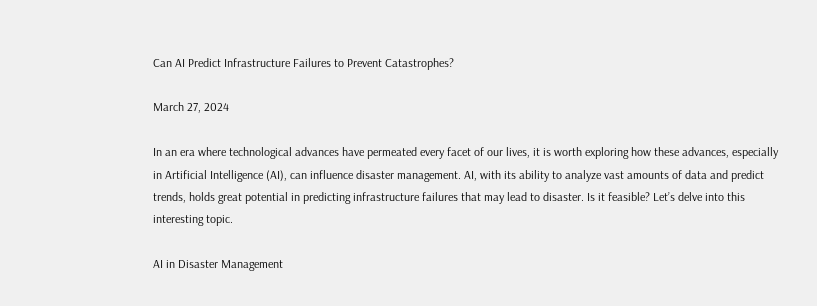Can AI Predict Infrastructure Failures to Prevent Catastrophes?

March 27, 2024

In an era where technological advances have permeated every facet of our lives, it is worth exploring how these advances, especially in Artificial Intelligence (AI), can influence disaster management. AI, with its ability to analyze vast amounts of data and predict trends, holds great potential in predicting infrastructure failures that may lead to disaster. Is it feasible? Let’s delve into this interesting topic.

AI in Disaster Management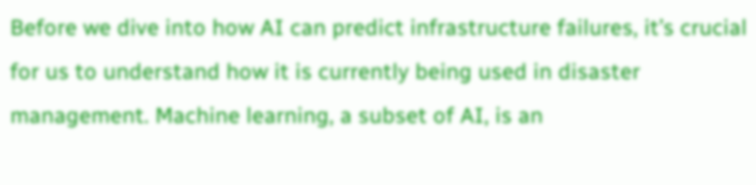Before we dive into how AI can predict infrastructure failures, it’s crucial for us to understand how it is currently being used in disaster management. Machine learning, a subset of AI, is an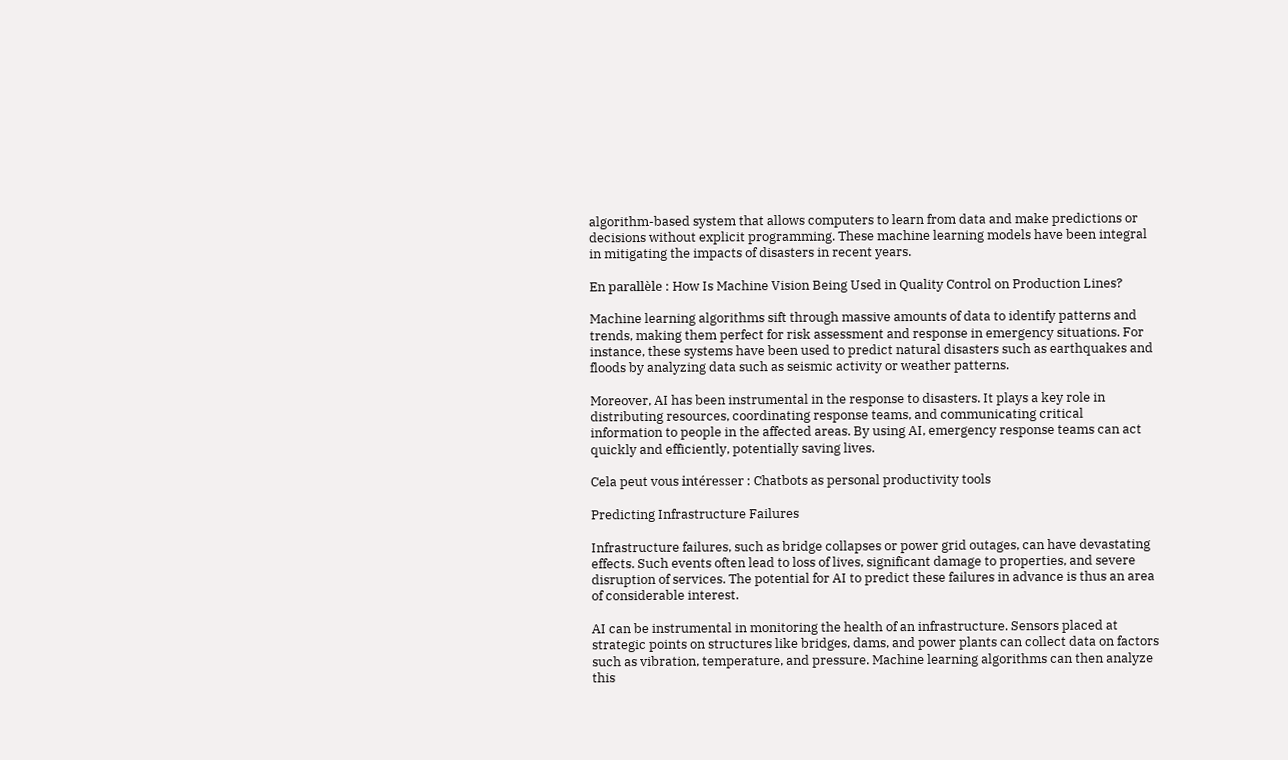algorithm-based system that allows computers to learn from data and make predictions or decisions without explicit programming. These machine learning models have been integral in mitigating the impacts of disasters in recent years.

En parallèle : How Is Machine Vision Being Used in Quality Control on Production Lines?

Machine learning algorithms sift through massive amounts of data to identify patterns and trends, making them perfect for risk assessment and response in emergency situations. For instance, these systems have been used to predict natural disasters such as earthquakes and floods by analyzing data such as seismic activity or weather patterns.

Moreover, AI has been instrumental in the response to disasters. It plays a key role in distributing resources, coordinating response teams, and communicating critical information to people in the affected areas. By using AI, emergency response teams can act quickly and efficiently, potentially saving lives.

Cela peut vous intéresser : Chatbots as personal productivity tools

Predicting Infrastructure Failures

Infrastructure failures, such as bridge collapses or power grid outages, can have devastating effects. Such events often lead to loss of lives, significant damage to properties, and severe disruption of services. The potential for AI to predict these failures in advance is thus an area of considerable interest.

AI can be instrumental in monitoring the health of an infrastructure. Sensors placed at strategic points on structures like bridges, dams, and power plants can collect data on factors such as vibration, temperature, and pressure. Machine learning algorithms can then analyze this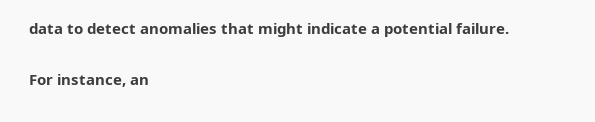data to detect anomalies that might indicate a potential failure.

For instance, an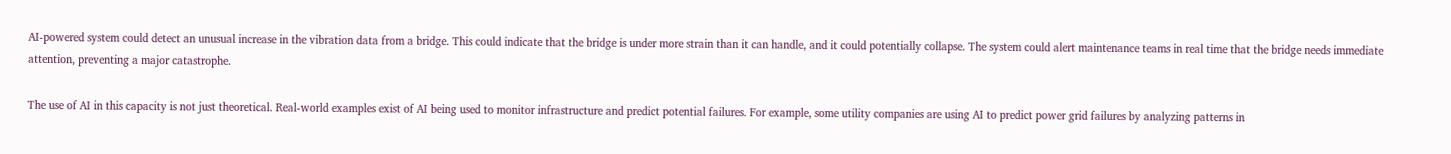AI-powered system could detect an unusual increase in the vibration data from a bridge. This could indicate that the bridge is under more strain than it can handle, and it could potentially collapse. The system could alert maintenance teams in real time that the bridge needs immediate attention, preventing a major catastrophe.

The use of AI in this capacity is not just theoretical. Real-world examples exist of AI being used to monitor infrastructure and predict potential failures. For example, some utility companies are using AI to predict power grid failures by analyzing patterns in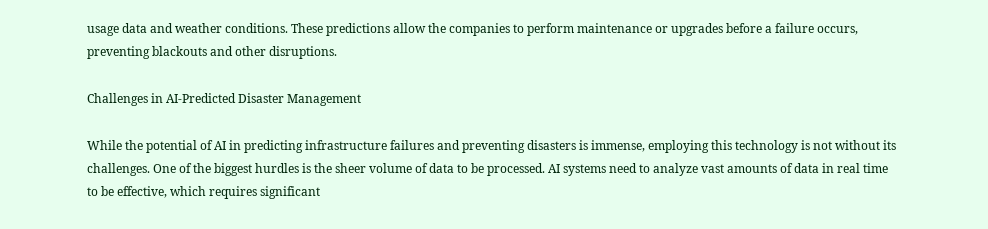usage data and weather conditions. These predictions allow the companies to perform maintenance or upgrades before a failure occurs, preventing blackouts and other disruptions.

Challenges in AI-Predicted Disaster Management

While the potential of AI in predicting infrastructure failures and preventing disasters is immense, employing this technology is not without its challenges. One of the biggest hurdles is the sheer volume of data to be processed. AI systems need to analyze vast amounts of data in real time to be effective, which requires significant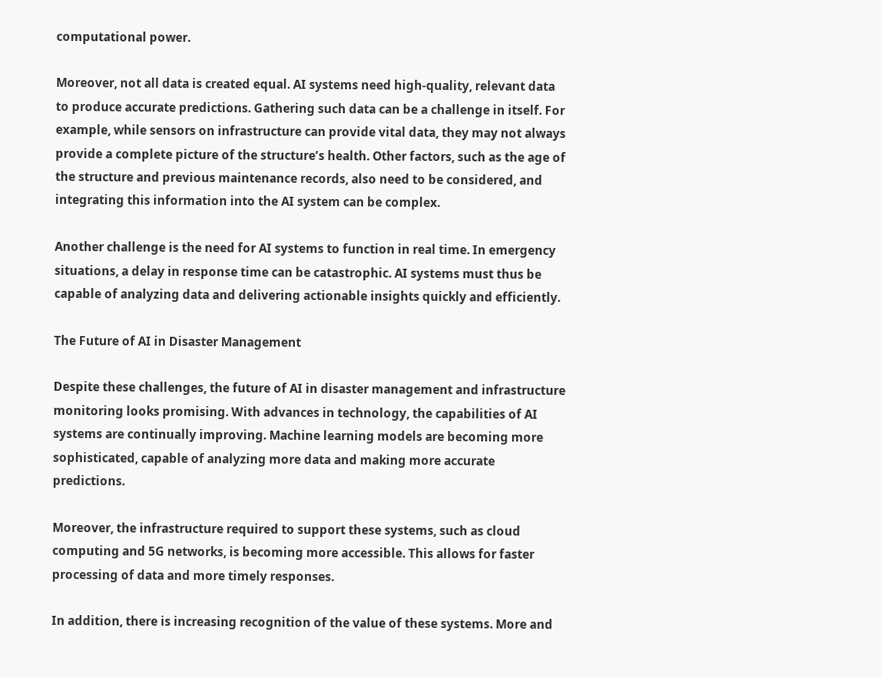computational power.

Moreover, not all data is created equal. AI systems need high-quality, relevant data to produce accurate predictions. Gathering such data can be a challenge in itself. For example, while sensors on infrastructure can provide vital data, they may not always provide a complete picture of the structure’s health. Other factors, such as the age of the structure and previous maintenance records, also need to be considered, and integrating this information into the AI system can be complex.

Another challenge is the need for AI systems to function in real time. In emergency situations, a delay in response time can be catastrophic. AI systems must thus be capable of analyzing data and delivering actionable insights quickly and efficiently.

The Future of AI in Disaster Management

Despite these challenges, the future of AI in disaster management and infrastructure monitoring looks promising. With advances in technology, the capabilities of AI systems are continually improving. Machine learning models are becoming more sophisticated, capable of analyzing more data and making more accurate predictions.

Moreover, the infrastructure required to support these systems, such as cloud computing and 5G networks, is becoming more accessible. This allows for faster processing of data and more timely responses.

In addition, there is increasing recognition of the value of these systems. More and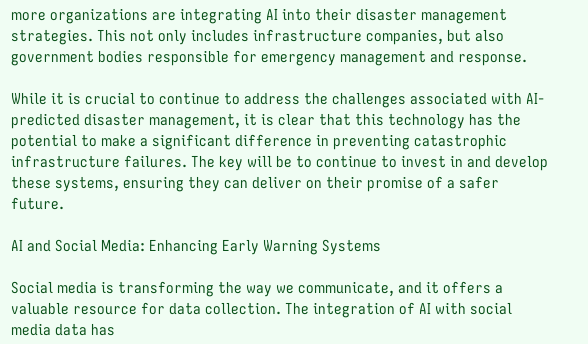more organizations are integrating AI into their disaster management strategies. This not only includes infrastructure companies, but also government bodies responsible for emergency management and response.

While it is crucial to continue to address the challenges associated with AI-predicted disaster management, it is clear that this technology has the potential to make a significant difference in preventing catastrophic infrastructure failures. The key will be to continue to invest in and develop these systems, ensuring they can deliver on their promise of a safer future.

AI and Social Media: Enhancing Early Warning Systems

Social media is transforming the way we communicate, and it offers a valuable resource for data collection. The integration of AI with social media data has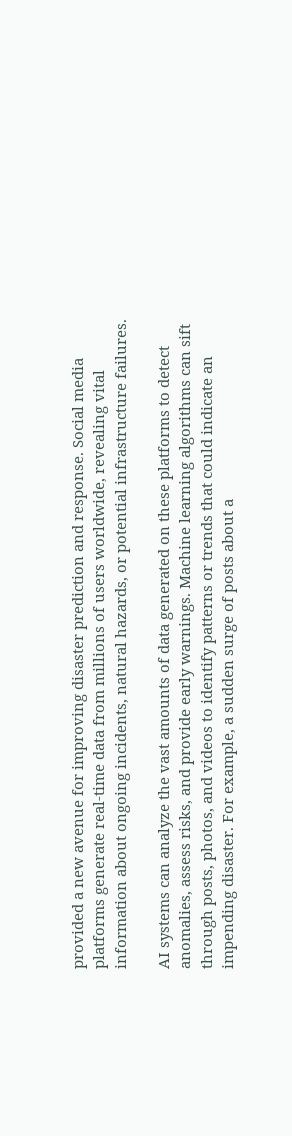provided a new avenue for improving disaster prediction and response. Social media platforms generate real-time data from millions of users worldwide, revealing vital information about ongoing incidents, natural hazards, or potential infrastructure failures.

AI systems can analyze the vast amounts of data generated on these platforms to detect anomalies, assess risks, and provide early warnings. Machine learning algorithms can sift through posts, photos, and videos to identify patterns or trends that could indicate an impending disaster. For example, a sudden surge of posts about a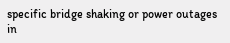specific bridge shaking or power outages in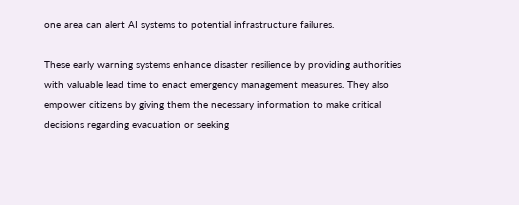one area can alert AI systems to potential infrastructure failures.

These early warning systems enhance disaster resilience by providing authorities with valuable lead time to enact emergency management measures. They also empower citizens by giving them the necessary information to make critical decisions regarding evacuation or seeking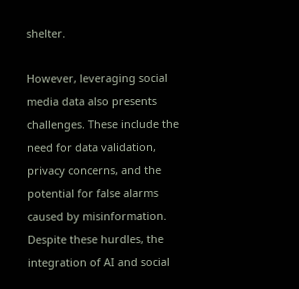shelter.

However, leveraging social media data also presents challenges. These include the need for data validation, privacy concerns, and the potential for false alarms caused by misinformation. Despite these hurdles, the integration of AI and social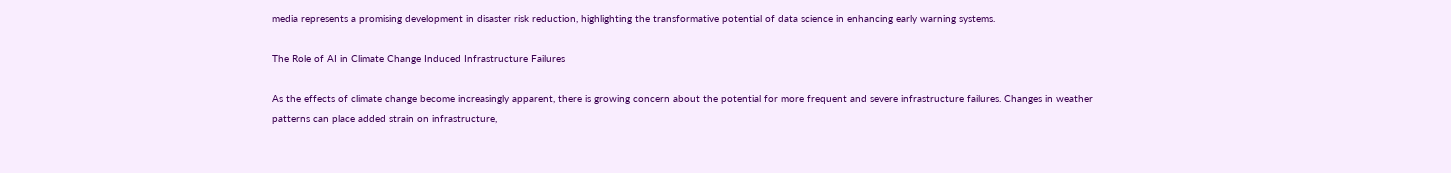media represents a promising development in disaster risk reduction, highlighting the transformative potential of data science in enhancing early warning systems.

The Role of AI in Climate Change Induced Infrastructure Failures

As the effects of climate change become increasingly apparent, there is growing concern about the potential for more frequent and severe infrastructure failures. Changes in weather patterns can place added strain on infrastructure,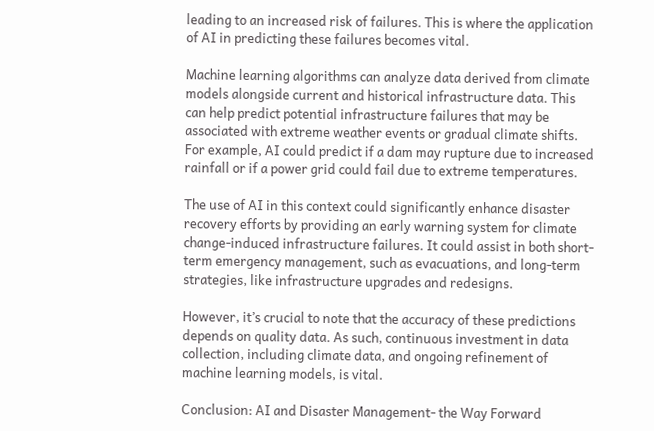leading to an increased risk of failures. This is where the application of AI in predicting these failures becomes vital.

Machine learning algorithms can analyze data derived from climate models alongside current and historical infrastructure data. This can help predict potential infrastructure failures that may be associated with extreme weather events or gradual climate shifts. For example, AI could predict if a dam may rupture due to increased rainfall or if a power grid could fail due to extreme temperatures.

The use of AI in this context could significantly enhance disaster recovery efforts by providing an early warning system for climate change-induced infrastructure failures. It could assist in both short-term emergency management, such as evacuations, and long-term strategies, like infrastructure upgrades and redesigns.

However, it’s crucial to note that the accuracy of these predictions depends on quality data. As such, continuous investment in data collection, including climate data, and ongoing refinement of machine learning models, is vital.

Conclusion: AI and Disaster Management- the Way Forward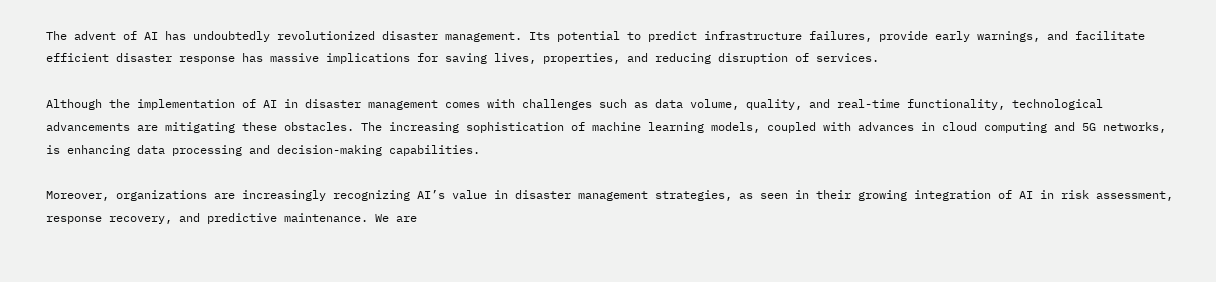The advent of AI has undoubtedly revolutionized disaster management. Its potential to predict infrastructure failures, provide early warnings, and facilitate efficient disaster response has massive implications for saving lives, properties, and reducing disruption of services.

Although the implementation of AI in disaster management comes with challenges such as data volume, quality, and real-time functionality, technological advancements are mitigating these obstacles. The increasing sophistication of machine learning models, coupled with advances in cloud computing and 5G networks, is enhancing data processing and decision-making capabilities.

Moreover, organizations are increasingly recognizing AI’s value in disaster management strategies, as seen in their growing integration of AI in risk assessment, response recovery, and predictive maintenance. We are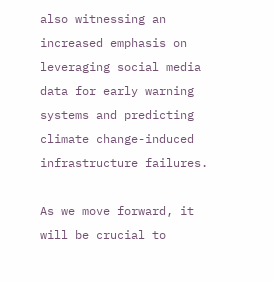also witnessing an increased emphasis on leveraging social media data for early warning systems and predicting climate change-induced infrastructure failures.

As we move forward, it will be crucial to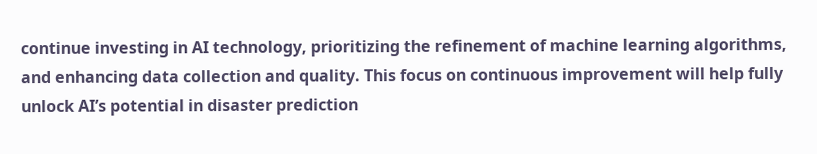continue investing in AI technology, prioritizing the refinement of machine learning algorithms, and enhancing data collection and quality. This focus on continuous improvement will help fully unlock AI’s potential in disaster prediction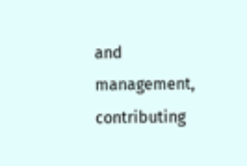and management, contributing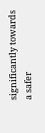significantly towards a safer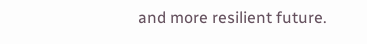and more resilient future.